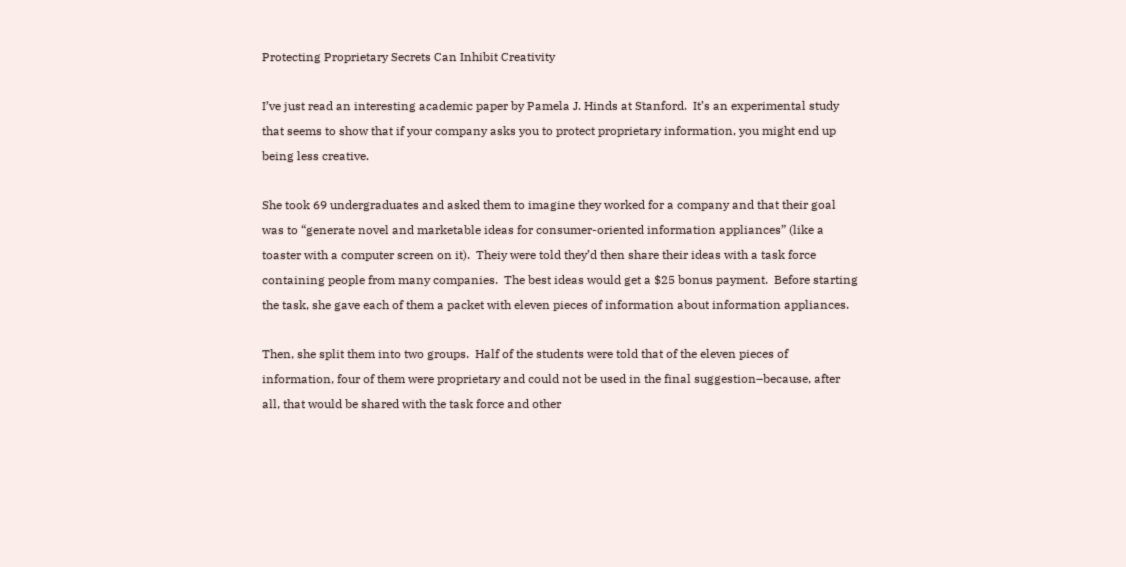Protecting Proprietary Secrets Can Inhibit Creativity

I’ve just read an interesting academic paper by Pamela J. Hinds at Stanford.  It’s an experimental study that seems to show that if your company asks you to protect proprietary information, you might end up being less creative.

She took 69 undergraduates and asked them to imagine they worked for a company and that their goal was to “generate novel and marketable ideas for consumer-oriented information appliances” (like a toaster with a computer screen on it).  Theiy were told they’d then share their ideas with a task force containing people from many companies.  The best ideas would get a $25 bonus payment.  Before starting the task, she gave each of them a packet with eleven pieces of information about information appliances.

Then, she split them into two groups.  Half of the students were told that of the eleven pieces of information, four of them were proprietary and could not be used in the final suggestion–because, after all, that would be shared with the task force and other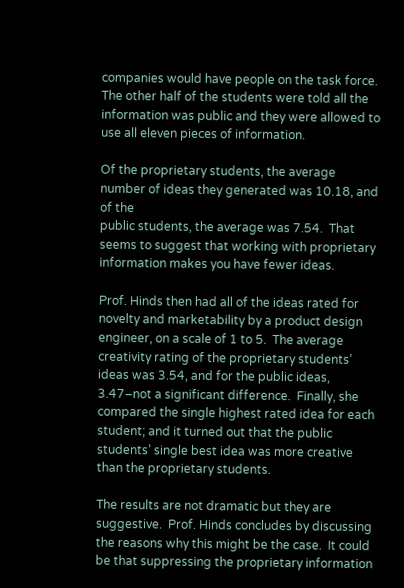companies would have people on the task force.  The other half of the students were told all the information was public and they were allowed to use all eleven pieces of information.

Of the proprietary students, the average number of ideas they generated was 10.18, and of the
public students, the average was 7.54.  That seems to suggest that working with proprietary information makes you have fewer ideas.

Prof. Hinds then had all of the ideas rated for novelty and marketability by a product design engineer, on a scale of 1 to 5.  The average creativity rating of the proprietary students’ ideas was 3.54, and for the public ideas, 3.47–not a significant difference.  Finally, she compared the single highest rated idea for each student; and it turned out that the public students’ single best idea was more creative than the proprietary students.

The results are not dramatic but they are suggestive.  Prof. Hinds concludes by discussing the reasons why this might be the case.  It could be that suppressing the proprietary information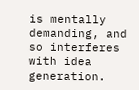is mentally demanding, and so interferes with idea generation.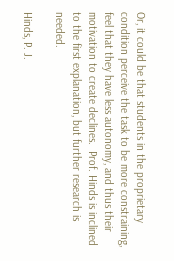Or, it could be that students in the proprietary condition perceive the task to be more constraining, feel that they have less autonomy, and thus their motivation to create declines.  Prof. Hinds is inclined to the first explanation, but further research is needed.

Hinds, P. J.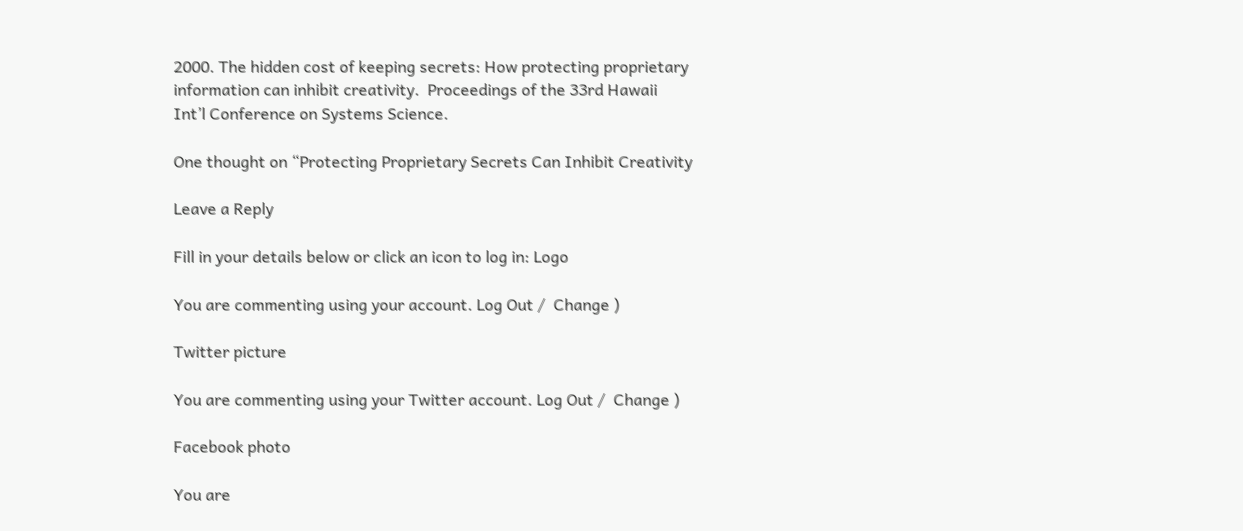2000. The hidden cost of keeping secrets: How protecting proprietary information can inhibit creativity.  Proceedings of the 33rd Hawaii Int’l Conference on Systems Science.

One thought on “Protecting Proprietary Secrets Can Inhibit Creativity

Leave a Reply

Fill in your details below or click an icon to log in: Logo

You are commenting using your account. Log Out /  Change )

Twitter picture

You are commenting using your Twitter account. Log Out /  Change )

Facebook photo

You are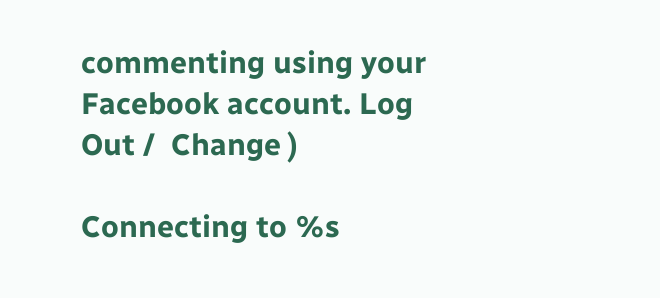commenting using your Facebook account. Log Out /  Change )

Connecting to %s